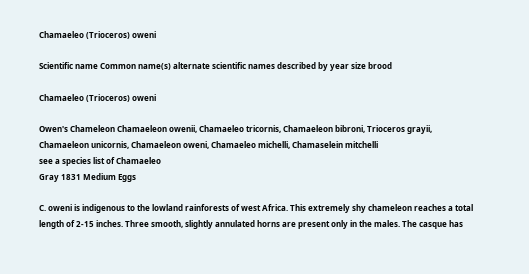Chamaeleo (Trioceros) oweni

Scientific name Common name(s) alternate scientific names described by year size brood

Chamaeleo (Trioceros) oweni

Owen's Chameleon Chamaeleon owenii, Chamaeleo tricornis, Chamaeleon bibroni, Trioceros grayii, Chamaeleon unicornis, Chamaeleon oweni, Chamaeleo michelli, Chamaselein mitchelli
see a species list of Chamaeleo
Gray 1831 Medium Eggs

C. oweni is indigenous to the lowland rainforests of west Africa. This extremely shy chameleon reaches a total length of 2-15 inches. Three smooth, slightly annulated horns are present only in the males. The casque has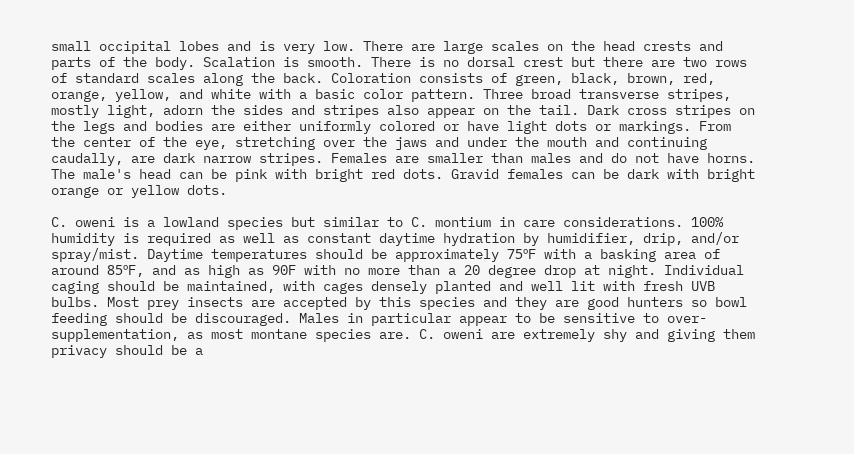small occipital lobes and is very low. There are large scales on the head crests and parts of the body. Scalation is smooth. There is no dorsal crest but there are two rows of standard scales along the back. Coloration consists of green, black, brown, red, orange, yellow, and white with a basic color pattern. Three broad transverse stripes, mostly light, adorn the sides and stripes also appear on the tail. Dark cross stripes on the legs and bodies are either uniformly colored or have light dots or markings. From the center of the eye, stretching over the jaws and under the mouth and continuing caudally, are dark narrow stripes. Females are smaller than males and do not have horns. The male's head can be pink with bright red dots. Gravid females can be dark with bright orange or yellow dots.

C. oweni is a lowland species but similar to C. montium in care considerations. 100% humidity is required as well as constant daytime hydration by humidifier, drip, and/or spray/mist. Daytime temperatures should be approximately 75ºF with a basking area of around 85ºF, and as high as 90F with no more than a 20 degree drop at night. Individual caging should be maintained, with cages densely planted and well lit with fresh UVB bulbs. Most prey insects are accepted by this species and they are good hunters so bowl feeding should be discouraged. Males in particular appear to be sensitive to over-supplementation, as most montane species are. C. oweni are extremely shy and giving them privacy should be a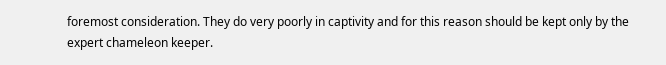foremost consideration. They do very poorly in captivity and for this reason should be kept only by the expert chameleon keeper.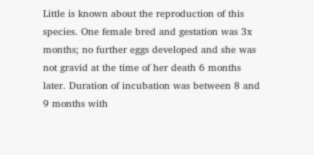Little is known about the reproduction of this species. One female bred and gestation was 3x months; no further eggs developed and she was not gravid at the time of her death 6 months later. Duration of incubation was between 8 and 9 months with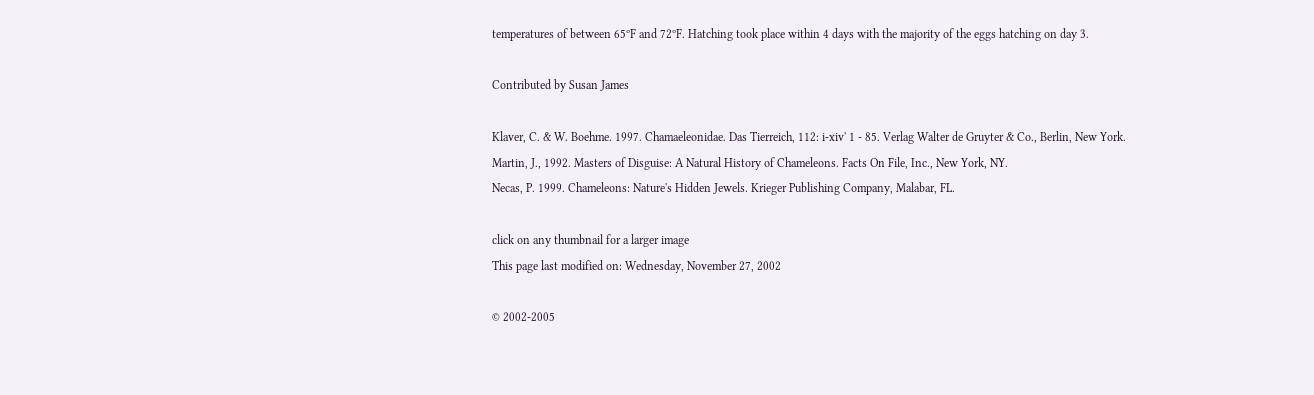temperatures of between 65ºF and 72ºF. Hatching took place within 4 days with the majority of the eggs hatching on day 3.

Contributed by Susan James

Klaver, C. & W. Boehme. 1997. Chamaeleonidae. Das Tierreich, 112: i-xiv' 1 - 85. Verlag Walter de Gruyter & Co., Berlin, New York.
Martin, J., 1992. Masters of Disguise: A Natural History of Chameleons. Facts On File, Inc., New York, NY.
Necas, P. 1999. Chameleons: Nature's Hidden Jewels. Krieger Publishing Company, Malabar, FL.

click on any thumbnail for a larger image
This page last modified on: Wednesday, November 27, 2002

© 2002-2005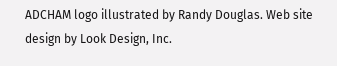ADCHAM logo illustrated by Randy Douglas. Web site design by Look Design, Inc.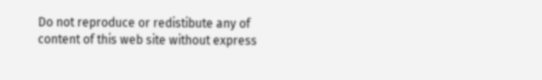Do not reproduce or redistibute any of content of this web site without express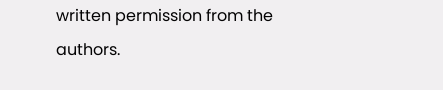written permission from the authors.